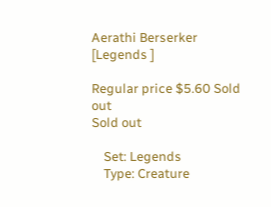Aerathi Berserker
[Legends ]

Regular price $5.60 Sold out
Sold out

    Set: Legends
    Type: Creature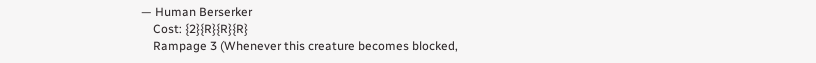— Human Berserker
    Cost: {2}{R}{R}{R}
    Rampage 3 (Whenever this creature becomes blocked,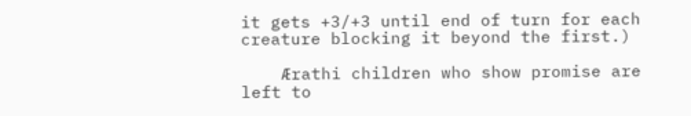it gets +3/+3 until end of turn for each creature blocking it beyond the first.)

    Ærathi children who show promise are left to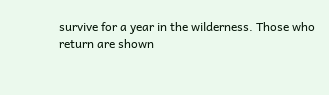survive for a year in the wilderness. Those who return are shown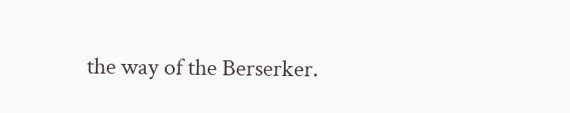the way of the Berserker.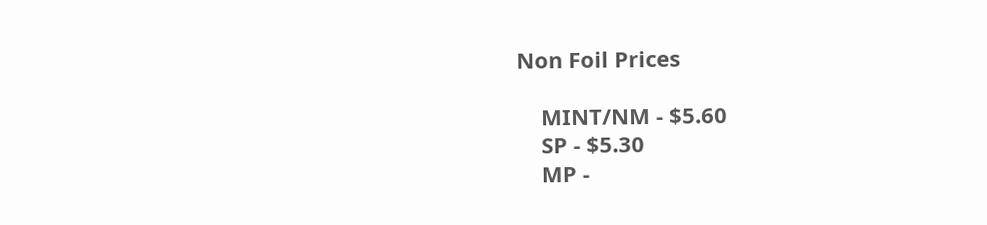Non Foil Prices

    MINT/NM - $5.60
    SP - $5.30
    MP -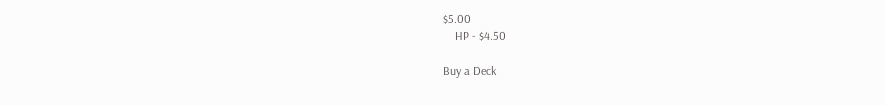$5.00
    HP - $4.50

Buy a Deck